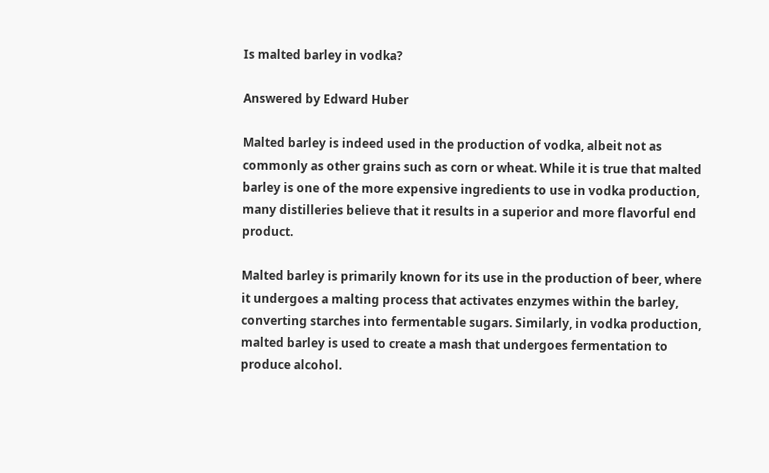Is malted barley in vodka?

Answered by Edward Huber

Malted barley is indeed used in the production of vodka, albeit not as commonly as other grains such as corn or wheat. While it is true that malted barley is one of the more expensive ingredients to use in vodka production, many distilleries believe that it results in a superior and more flavorful end product.

Malted barley is primarily known for its use in the production of beer, where it undergoes a malting process that activates enzymes within the barley, converting starches into fermentable sugars. Similarly, in vodka production, malted barley is used to create a mash that undergoes fermentation to produce alcohol.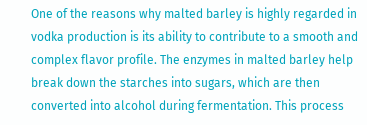One of the reasons why malted barley is highly regarded in vodka production is its ability to contribute to a smooth and complex flavor profile. The enzymes in malted barley help break down the starches into sugars, which are then converted into alcohol during fermentation. This process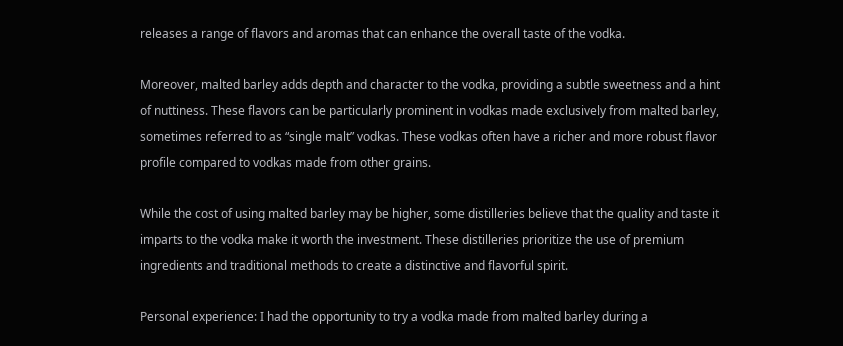releases a range of flavors and aromas that can enhance the overall taste of the vodka.

Moreover, malted barley adds depth and character to the vodka, providing a subtle sweetness and a hint of nuttiness. These flavors can be particularly prominent in vodkas made exclusively from malted barley, sometimes referred to as “single malt” vodkas. These vodkas often have a richer and more robust flavor profile compared to vodkas made from other grains.

While the cost of using malted barley may be higher, some distilleries believe that the quality and taste it imparts to the vodka make it worth the investment. These distilleries prioritize the use of premium ingredients and traditional methods to create a distinctive and flavorful spirit.

Personal experience: I had the opportunity to try a vodka made from malted barley during a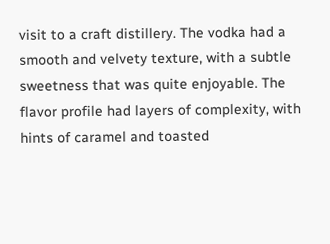visit to a craft distillery. The vodka had a smooth and velvety texture, with a subtle sweetness that was quite enjoyable. The flavor profile had layers of complexity, with hints of caramel and toasted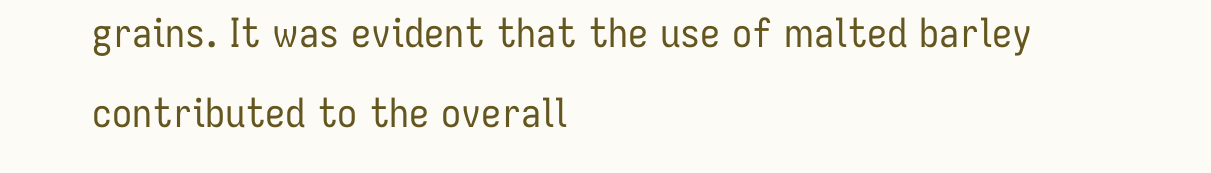grains. It was evident that the use of malted barley contributed to the overall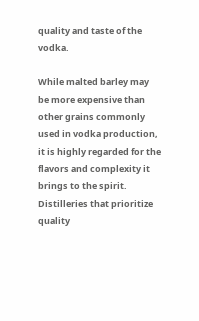quality and taste of the vodka.

While malted barley may be more expensive than other grains commonly used in vodka production, it is highly regarded for the flavors and complexity it brings to the spirit. Distilleries that prioritize quality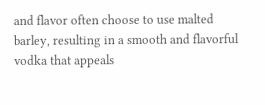and flavor often choose to use malted barley, resulting in a smooth and flavorful vodka that appeals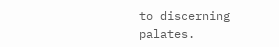to discerning palates.